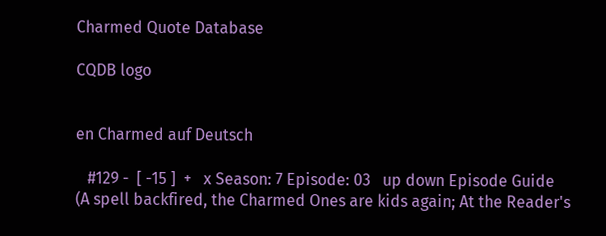Charmed Quote Database

CQDB logo


en Charmed auf Deutsch

   #129 -  [ -15 ]  +   x Season: 7 Episode: 03   up down Episode Guide
(A spell backfired, the Charmed Ones are kids again; At the Reader's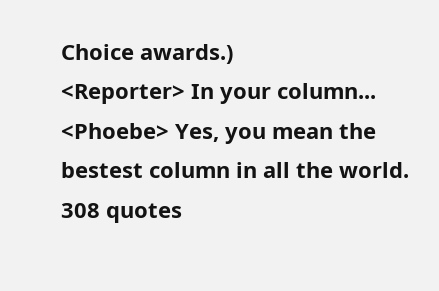Choice awards.)
<Reporter> In your column...
<Phoebe> Yes, you mean the bestest column in all the world.
308 quotes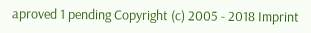aproved 1 pending Copyright (c) 2005 - 2018 Imprint